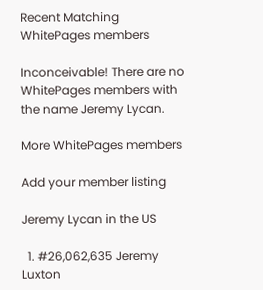Recent Matching
WhitePages members

Inconceivable! There are no WhitePages members with the name Jeremy Lycan.

More WhitePages members

Add your member listing

Jeremy Lycan in the US

  1. #26,062,635 Jeremy Luxton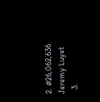2. #26,062,636 Jeremy Luyet
  3.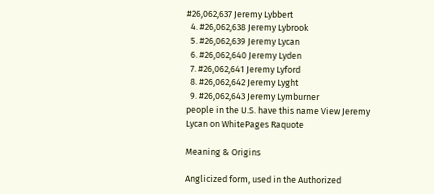#26,062,637 Jeremy Lybbert
  4. #26,062,638 Jeremy Lybrook
  5. #26,062,639 Jeremy Lycan
  6. #26,062,640 Jeremy Lyden
  7. #26,062,641 Jeremy Lyford
  8. #26,062,642 Jeremy Lyght
  9. #26,062,643 Jeremy Lymburner
people in the U.S. have this name View Jeremy Lycan on WhitePages Raquote

Meaning & Origins

Anglicized form, used in the Authorized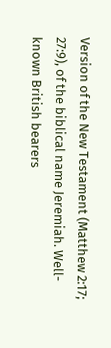Version of the New Testament (Matthew 2:17; 27:9), of the biblical name Jeremiah. Well-known British bearers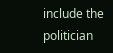include the politician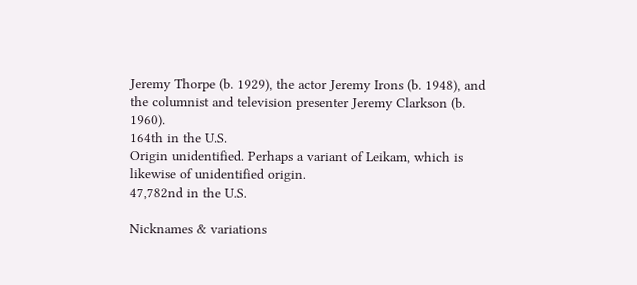Jeremy Thorpe (b. 1929), the actor Jeremy Irons (b. 1948), and the columnist and television presenter Jeremy Clarkson (b. 1960).
164th in the U.S.
Origin unidentified. Perhaps a variant of Leikam, which is likewise of unidentified origin.
47,782nd in the U.S.

Nicknames & variations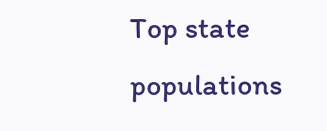Top state populations